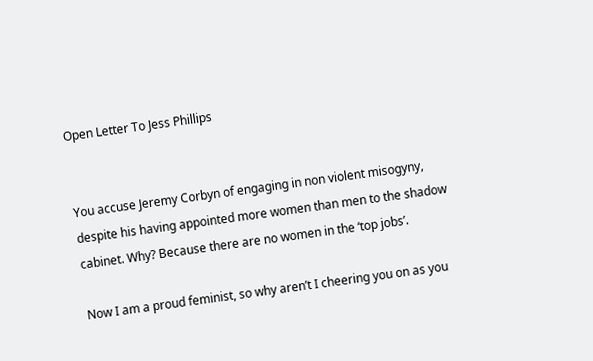Open Letter To Jess Phillips


You accuse Jeremy Corbyn of engaging in non violent misogyny, despite his having appointed more women than men to the shadow cabinet. Why? Because there are no women in the ‘top jobs’.

Now I am a proud feminist, so why aren’t I cheering you on as you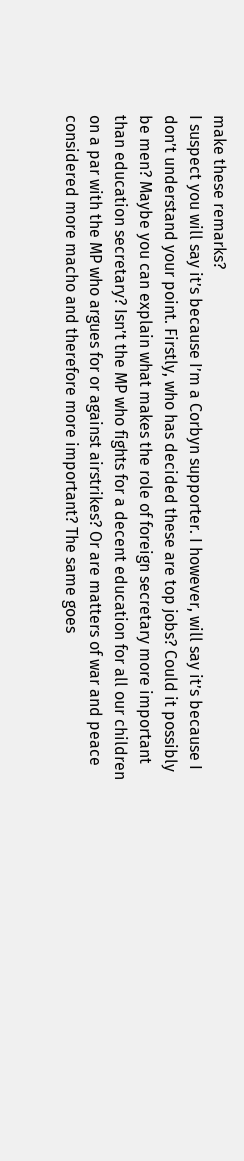make these remarks?
I suspect you will say it’s because I’m a Corbyn supporter. I however, will say it’s because I don’t understand your point. Firstly, who has decided these are top jobs? Could it possibly be men? Maybe you can explain what makes the role of foreign secretary more important than education secretary? Isn’t the MP who fights for a decent education for all our children on a par with the MP who argues for or against airstrikes? Or are matters of war and peace considered more macho and therefore more important? The same goes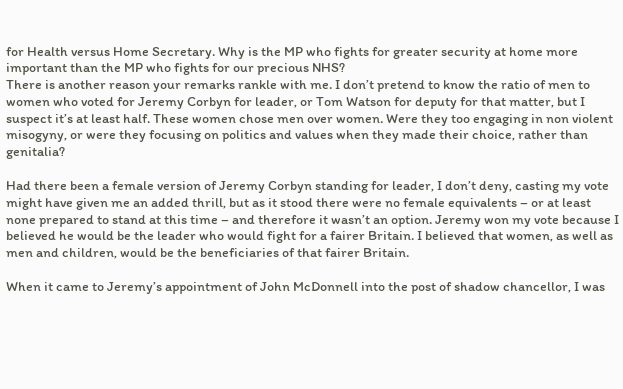for Health versus Home Secretary. Why is the MP who fights for greater security at home more important than the MP who fights for our precious NHS?
There is another reason your remarks rankle with me. I don’t pretend to know the ratio of men to women who voted for Jeremy Corbyn for leader, or Tom Watson for deputy for that matter, but I suspect it’s at least half. These women chose men over women. Were they too engaging in non violent misogyny, or were they focusing on politics and values when they made their choice, rather than genitalia?

Had there been a female version of Jeremy Corbyn standing for leader, I don’t deny, casting my vote might have given me an added thrill, but as it stood there were no female equivalents – or at least none prepared to stand at this time – and therefore it wasn’t an option. Jeremy won my vote because I believed he would be the leader who would fight for a fairer Britain. I believed that women, as well as men and children, would be the beneficiaries of that fairer Britain.

When it came to Jeremy’s appointment of John McDonnell into the post of shadow chancellor, I was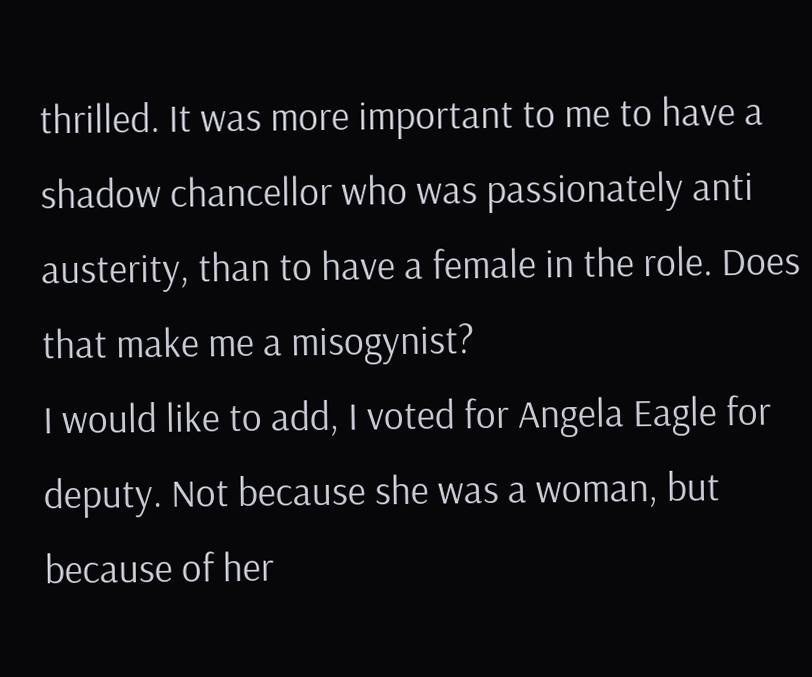thrilled. It was more important to me to have a shadow chancellor who was passionately anti austerity, than to have a female in the role. Does that make me a misogynist?
I would like to add, I voted for Angela Eagle for deputy. Not because she was a woman, but because of her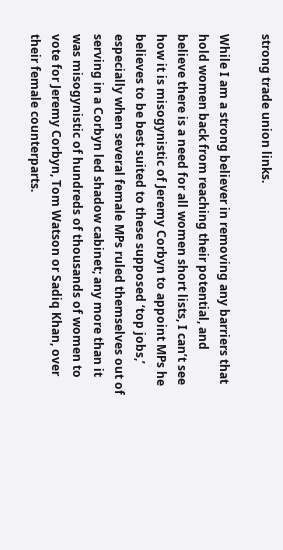strong trade union links.

While I am a strong believer in removing any barriers that hold women back from reaching their potential, and believe there is a need for all women short lists, I can’t see how it is misogynistic of Jeremy Corbyn to appoint MPs he believes to be best suited to these supposed ‘top jobs,’ especially when several female MPs ruled themselves out of serving in a Corbyn led shadow cabinet; any more than it was misogynistic of hundreds of thousands of women to vote for Jeremy Corbyn, Tom Watson or Sadiq Khan, over their female counterparts.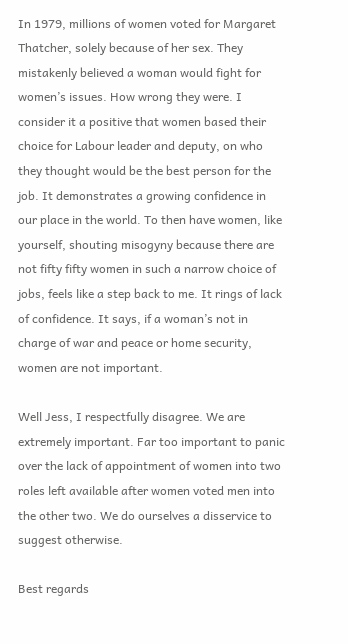In 1979, millions of women voted for Margaret Thatcher, solely because of her sex. They mistakenly believed a woman would fight for women’s issues. How wrong they were. I consider it a positive that women based their choice for Labour leader and deputy, on who they thought would be the best person for the job. It demonstrates a growing confidence in our place in the world. To then have women, like yourself, shouting misogyny because there are not fifty fifty women in such a narrow choice of jobs, feels like a step back to me. It rings of lack of confidence. It says, if a woman’s not in charge of war and peace or home security, women are not important.

Well Jess, I respectfully disagree. We are extremely important. Far too important to panic over the lack of appointment of women into two roles left available after women voted men into the other two. We do ourselves a disservice to suggest otherwise.

Best regards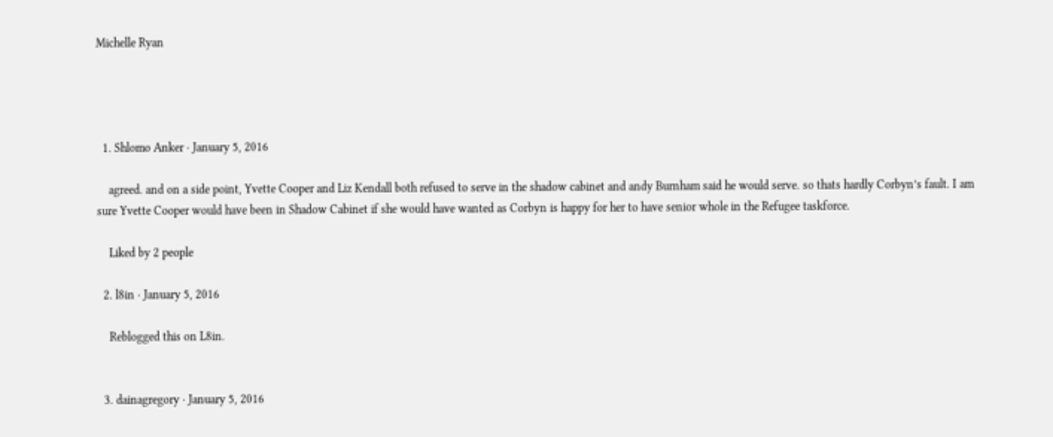Michelle Ryan




  1. Shlomo Anker · January 5, 2016

    agreed. and on a side point, Yvette Cooper and Liz Kendall both refused to serve in the shadow cabinet and andy Burnham said he would serve. so thats hardly Corbyn’s fault. I am sure Yvette Cooper would have been in Shadow Cabinet if she would have wanted as Corbyn is happy for her to have senior whole in the Refugee taskforce.

    Liked by 2 people

  2. l8in · January 5, 2016

    Reblogged this on L8in.


  3. dainagregory · January 5, 2016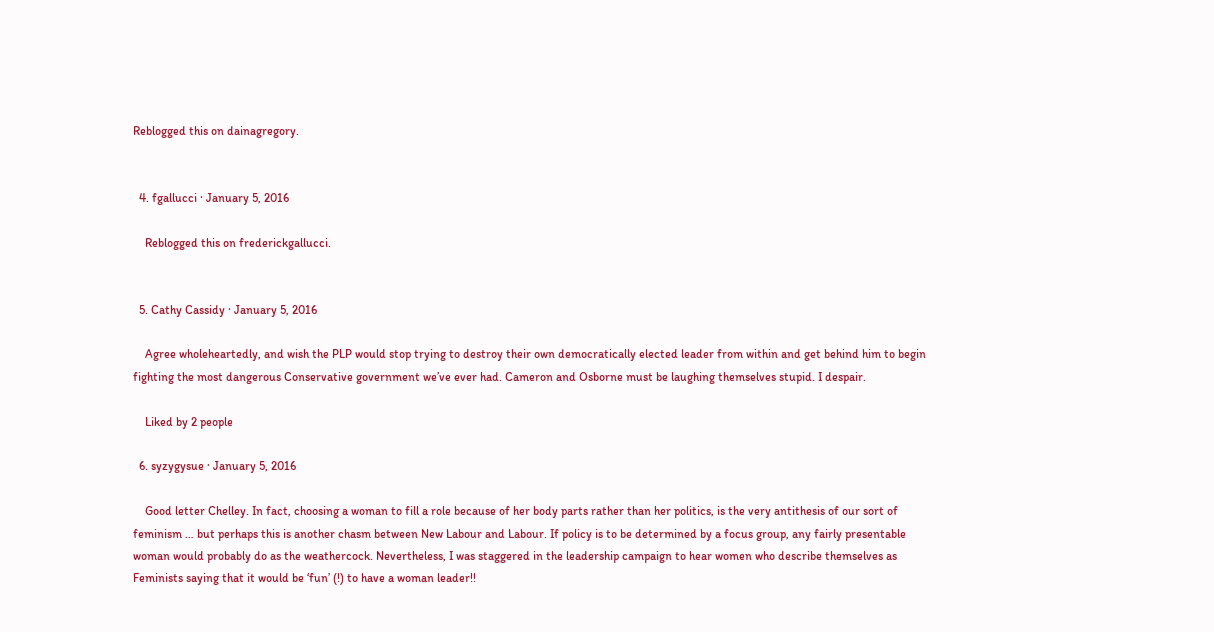Reblogged this on dainagregory.


  4. fgallucci · January 5, 2016

    Reblogged this on frederickgallucci.


  5. Cathy Cassidy · January 5, 2016

    Agree wholeheartedly, and wish the PLP would stop trying to destroy their own democratically elected leader from within and get behind him to begin fighting the most dangerous Conservative government we’ve ever had. Cameron and Osborne must be laughing themselves stupid. I despair.

    Liked by 2 people

  6. syzygysue · January 5, 2016

    Good letter Chelley. In fact, choosing a woman to fill a role because of her body parts rather than her politics, is the very antithesis of our sort of feminism … but perhaps this is another chasm between New Labour and Labour. If policy is to be determined by a focus group, any fairly presentable woman would probably do as the weathercock. Nevertheless, I was staggered in the leadership campaign to hear women who describe themselves as Feminists saying that it would be ‘fun’ (!) to have a woman leader!!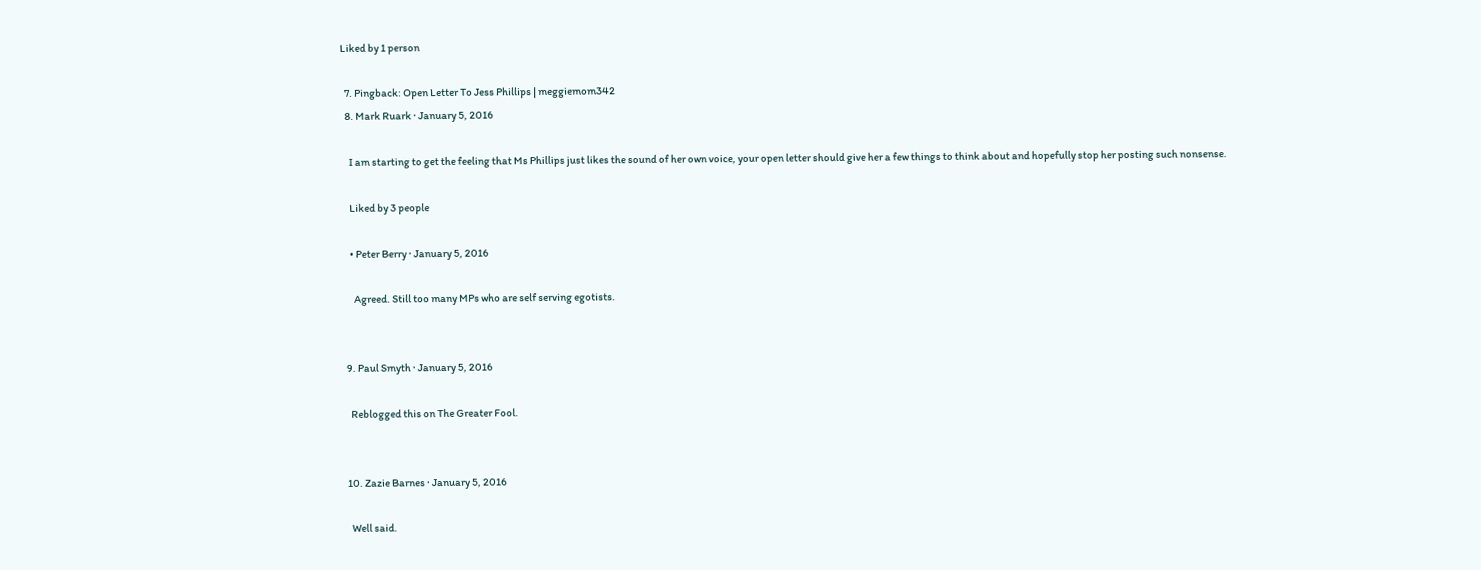Liked by 1 person

  7. Pingback: Open Letter To Jess Phillips | meggiemom342
  8. Mark Ruark · January 5, 2016

    I am starting to get the feeling that Ms Phillips just likes the sound of her own voice, your open letter should give her a few things to think about and hopefully stop her posting such nonsense.

    Liked by 3 people

    • Peter Berry · January 5, 2016

      Agreed. Still too many MPs who are self serving egotists.


  9. Paul Smyth · January 5, 2016

    Reblogged this on The Greater Fool.


  10. Zazie Barnes · January 5, 2016

    Well said.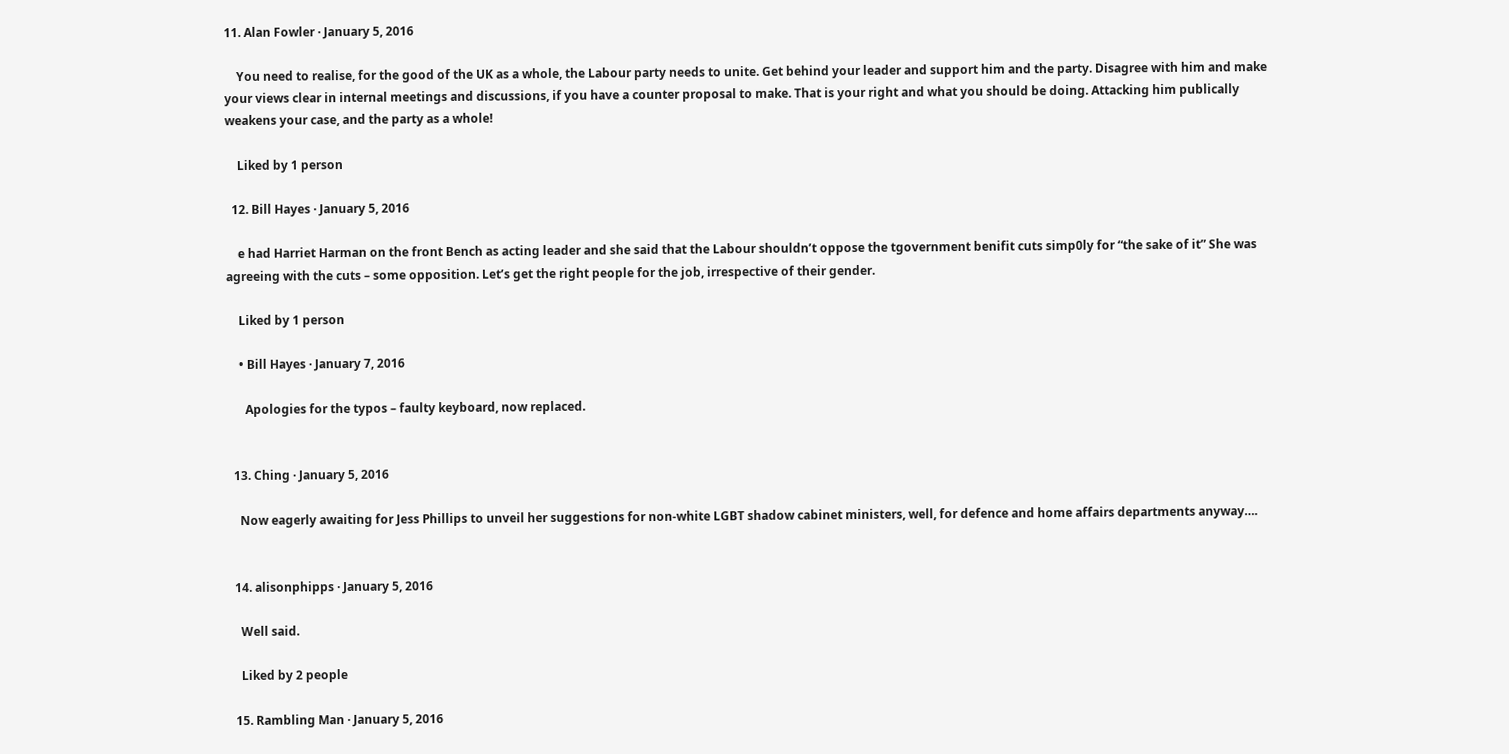11. Alan Fowler · January 5, 2016

    You need to realise, for the good of the UK as a whole, the Labour party needs to unite. Get behind your leader and support him and the party. Disagree with him and make your views clear in internal meetings and discussions, if you have a counter proposal to make. That is your right and what you should be doing. Attacking him publically weakens your case, and the party as a whole!

    Liked by 1 person

  12. Bill Hayes · January 5, 2016

    e had Harriet Harman on the front Bench as acting leader and she said that the Labour shouldn’t oppose the tgovernment benifit cuts simp0ly for “the sake of it” She was agreeing with the cuts – some opposition. Let’s get the right people for the job, irrespective of their gender.

    Liked by 1 person

    • Bill Hayes · January 7, 2016

      Apologies for the typos – faulty keyboard, now replaced.


  13. Ching · January 5, 2016

    Now eagerly awaiting for Jess Phillips to unveil her suggestions for non-white LGBT shadow cabinet ministers, well, for defence and home affairs departments anyway….


  14. alisonphipps · January 5, 2016

    Well said.

    Liked by 2 people

  15. Rambling Man · January 5, 2016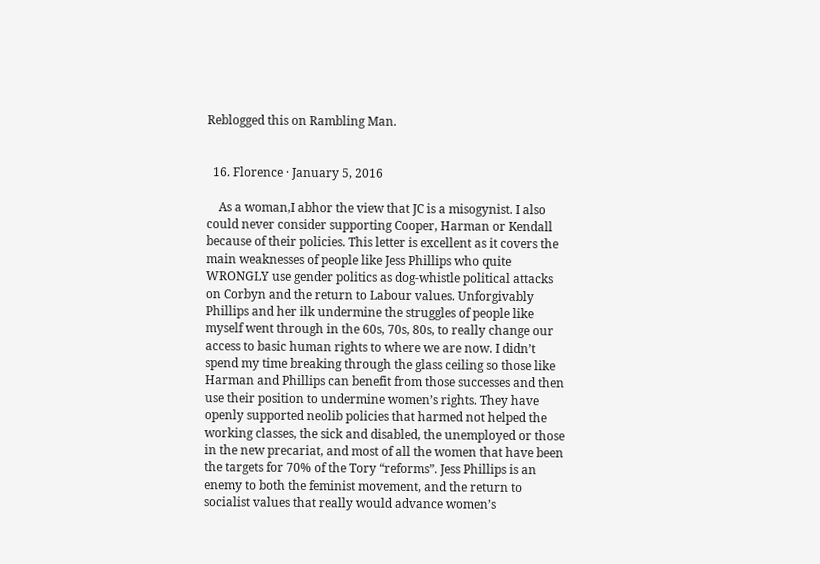Reblogged this on Rambling Man.


  16. Florence · January 5, 2016

    As a woman,I abhor the view that JC is a misogynist. I also could never consider supporting Cooper, Harman or Kendall because of their policies. This letter is excellent as it covers the main weaknesses of people like Jess Phillips who quite WRONGLY use gender politics as dog-whistle political attacks on Corbyn and the return to Labour values. Unforgivably Phillips and her ilk undermine the struggles of people like myself went through in the 60s, 70s, 80s, to really change our access to basic human rights to where we are now. I didn’t spend my time breaking through the glass ceiling so those like Harman and Phillips can benefit from those successes and then use their position to undermine women’s rights. They have openly supported neolib policies that harmed not helped the working classes, the sick and disabled, the unemployed or those in the new precariat, and most of all the women that have been the targets for 70% of the Tory “reforms”. Jess Phillips is an enemy to both the feminist movement, and the return to socialist values that really would advance women’s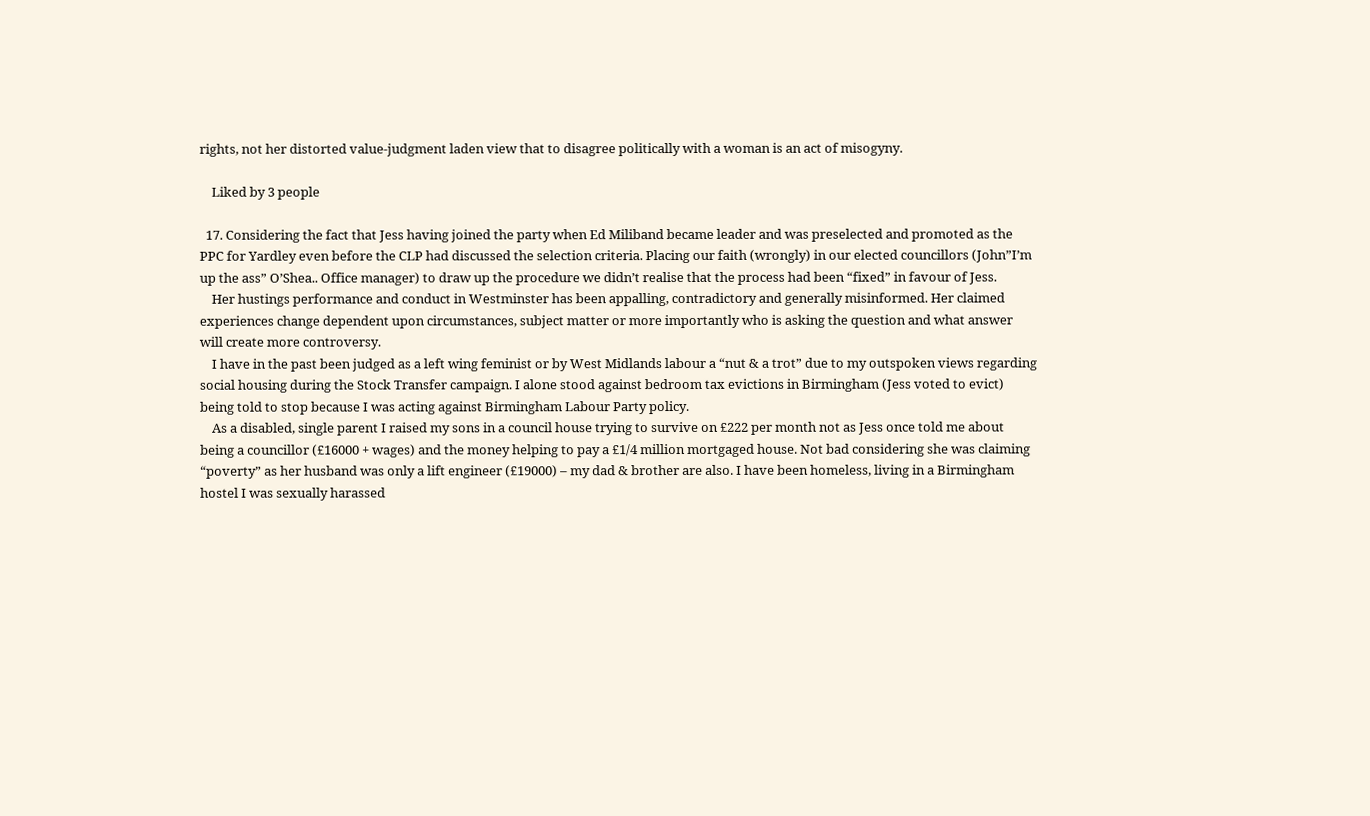rights, not her distorted value-judgment laden view that to disagree politically with a woman is an act of misogyny.

    Liked by 3 people

  17. Considering the fact that Jess having joined the party when Ed Miliband became leader and was preselected and promoted as the PPC for Yardley even before the CLP had discussed the selection criteria. Placing our faith (wrongly) in our elected councillors (John”I’m up the ass” O’Shea.. Office manager) to draw up the procedure we didn’t realise that the process had been “fixed” in favour of Jess.
    Her hustings performance and conduct in Westminster has been appalling, contradictory and generally misinformed. Her claimed experiences change dependent upon circumstances, subject matter or more importantly who is asking the question and what answer will create more controversy.
    I have in the past been judged as a left wing feminist or by West Midlands labour a “nut & a trot” due to my outspoken views regarding social housing during the Stock Transfer campaign. I alone stood against bedroom tax evictions in Birmingham (Jess voted to evict) being told to stop because I was acting against Birmingham Labour Party policy.
    As a disabled, single parent I raised my sons in a council house trying to survive on £222 per month not as Jess once told me about being a councillor (£16000 + wages) and the money helping to pay a £1/4 million mortgaged house. Not bad considering she was claiming “poverty” as her husband was only a lift engineer (£19000) – my dad & brother are also. I have been homeless, living in a Birmingham hostel I was sexually harassed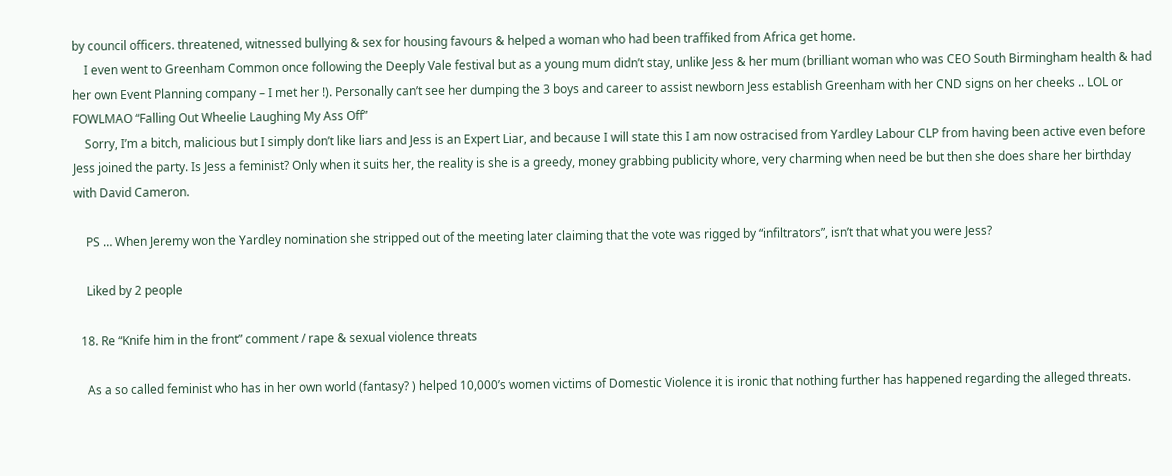by council officers. threatened, witnessed bullying & sex for housing favours & helped a woman who had been traffiked from Africa get home.
    I even went to Greenham Common once following the Deeply Vale festival but as a young mum didn’t stay, unlike Jess & her mum (brilliant woman who was CEO South Birmingham health & had her own Event Planning company – I met her !). Personally can’t see her dumping the 3 boys and career to assist newborn Jess establish Greenham with her CND signs on her cheeks .. LOL or FOWLMAO “Falling Out Wheelie Laughing My Ass Off”
    Sorry, I’m a bitch, malicious but I simply don’t like liars and Jess is an Expert Liar, and because I will state this I am now ostracised from Yardley Labour CLP from having been active even before Jess joined the party. Is Jess a feminist? Only when it suits her, the reality is she is a greedy, money grabbing publicity whore, very charming when need be but then she does share her birthday with David Cameron.

    PS … When Jeremy won the Yardley nomination she stripped out of the meeting later claiming that the vote was rigged by “infiltrators”, isn’t that what you were Jess?

    Liked by 2 people

  18. Re “Knife him in the front” comment / rape & sexual violence threats

    As a so called feminist who has in her own world (fantasy? ) helped 10,000’s women victims of Domestic Violence it is ironic that nothing further has happened regarding the alleged threats.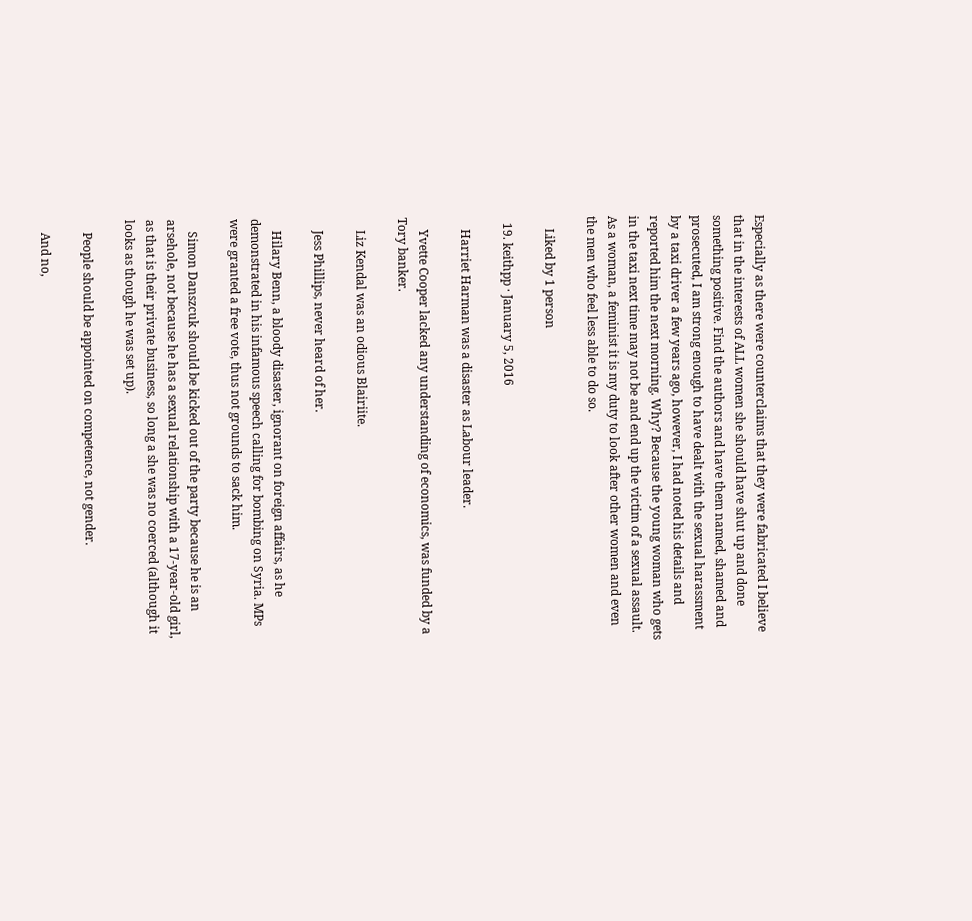Especially as there were counterclaims that they were fabricated I believe that in the interests of ALL women she should have shut up and done something positive. Find the authors and have them named, shamed and prosecuted, I am strong enough to have dealt with the sexual harassment by a taxi driver a few years ago, however, I had noted his details and reported him the next morning. Why? Because the young woman who gets in the taxi next time may not be and end up the victim of a sexual assault. As a woman, a feminist it is my duty to look after other women and even the men who feel less able to do so.

    Liked by 1 person

  19. keithpp · January 5, 2016

    Harriet Harman was a disaster as Labour leader.

    Yvette Cooper lacked any understanding of economics, was funded by a Tory banker.

    Liz Kendal was an odious Blairiite.

    Jess Phillips, never heard of her.

    Hilary Benn, a bloody disaster, ignorant on foreign affairs, as he demonstrated in his infamous speech calling for bombing on Syria. MPs were granted a free vote, thus not grounds to sack him.

    Simon Danszcuk should be kicked out of the party because he is an arsehole, not because he has a sexual relationship with a 17-year-old girl, as that is their private business, so long a she was no coerced (although it looks as though he was set up).

    People should be appointed on competence, not gender.

    And no,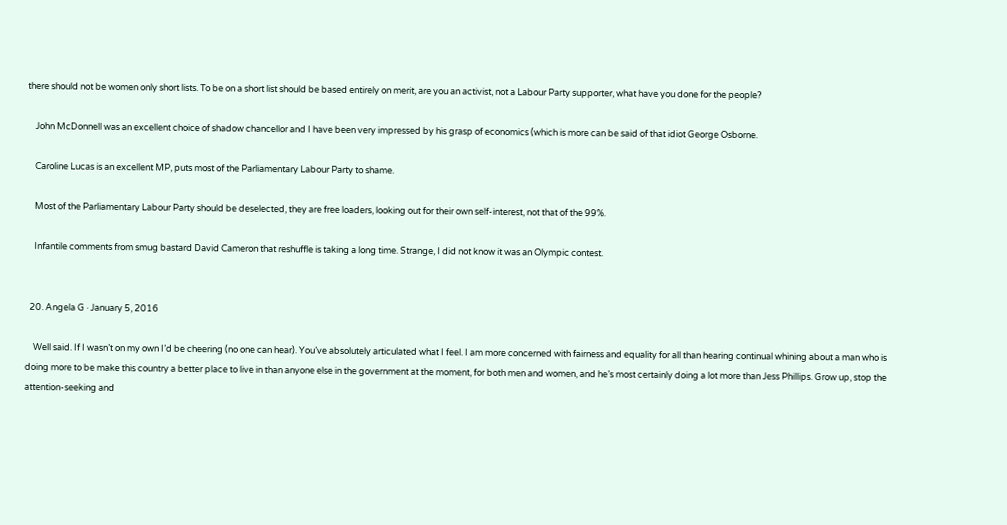there should not be women only short lists. To be on a short list should be based entirely on merit, are you an activist, not a Labour Party supporter, what have you done for the people?

    John McDonnell was an excellent choice of shadow chancellor and I have been very impressed by his grasp of economics (which is more can be said of that idiot George Osborne.

    Caroline Lucas is an excellent MP, puts most of the Parliamentary Labour Party to shame.

    Most of the Parliamentary Labour Party should be deselected, they are free loaders, looking out for their own self-interest, not that of the 99%.

    Infantile comments from smug bastard David Cameron that reshuffle is taking a long time. Strange, I did not know it was an Olympic contest.


  20. Angela G · January 5, 2016

    Well said. If I wasn’t on my own I’d be cheering (no one can hear). You’ve absolutely articulated what I feel. I am more concerned with fairness and equality for all than hearing continual whining about a man who is doing more to be make this country a better place to live in than anyone else in the government at the moment, for both men and women, and he’s most certainly doing a lot more than Jess Phillips. Grow up, stop the attention-seeking and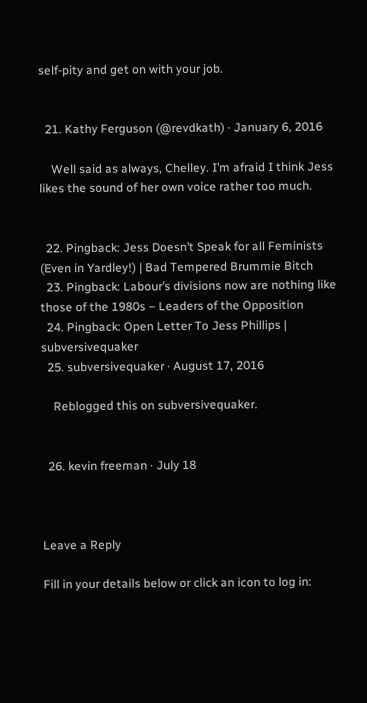self-pity and get on with your job.


  21. Kathy Ferguson (@revdkath) · January 6, 2016

    Well said as always, Chelley. I’m afraid I think Jess likes the sound of her own voice rather too much.


  22. Pingback: Jess Doesn’t Speak for all Feminists (Even in Yardley!) | Bad Tempered Brummie Bitch
  23. Pingback: Labour’s divisions now are nothing like those of the 1980s – Leaders of the Opposition
  24. Pingback: Open Letter To Jess Phillips | subversivequaker
  25. subversivequaker · August 17, 2016

    Reblogged this on subversivequaker.


  26. kevin freeman · July 18



Leave a Reply

Fill in your details below or click an icon to log in: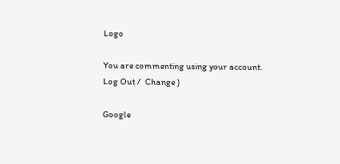Logo

You are commenting using your account. Log Out /  Change )

Google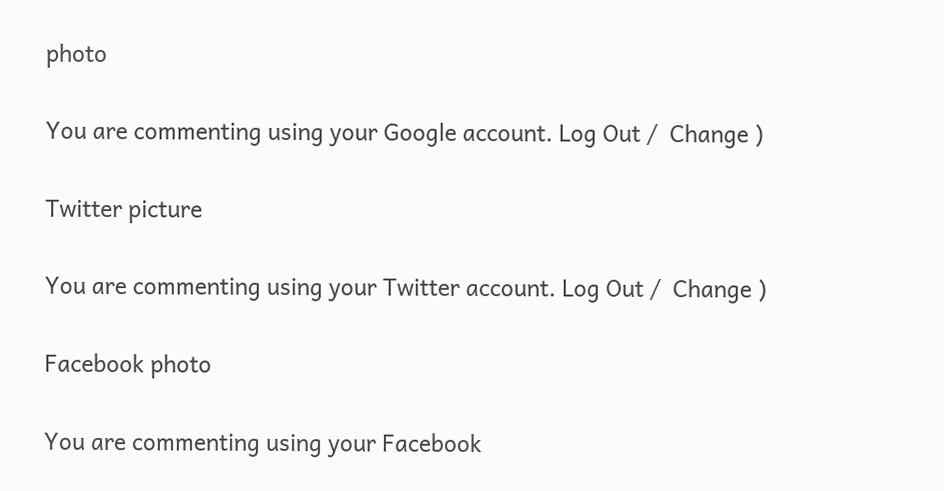photo

You are commenting using your Google account. Log Out /  Change )

Twitter picture

You are commenting using your Twitter account. Log Out /  Change )

Facebook photo

You are commenting using your Facebook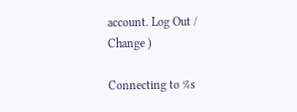account. Log Out /  Change )

Connecting to %s